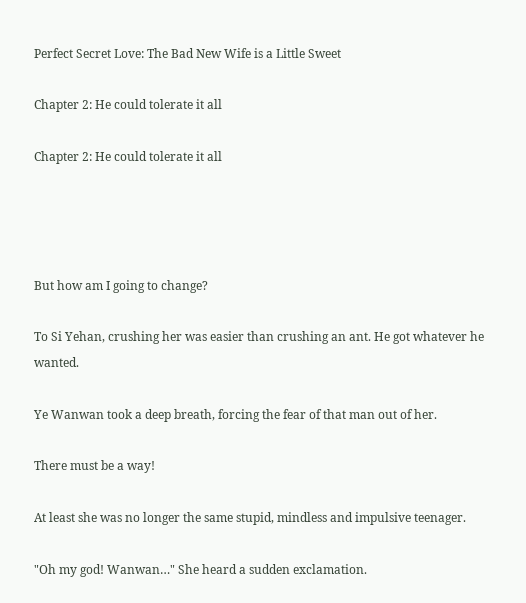Perfect Secret Love: The Bad New Wife is a Little Sweet

Chapter 2: He could tolerate it all

Chapter 2: He could tolerate it all




But how am I going to change?

To Si Yehan, crushing her was easier than crushing an ant. He got whatever he wanted.

Ye Wanwan took a deep breath, forcing the fear of that man out of her.

There must be a way!

At least she was no longer the same stupid, mindless and impulsive teenager.

"Oh my god! Wanwan…" She heard a sudden exclamation.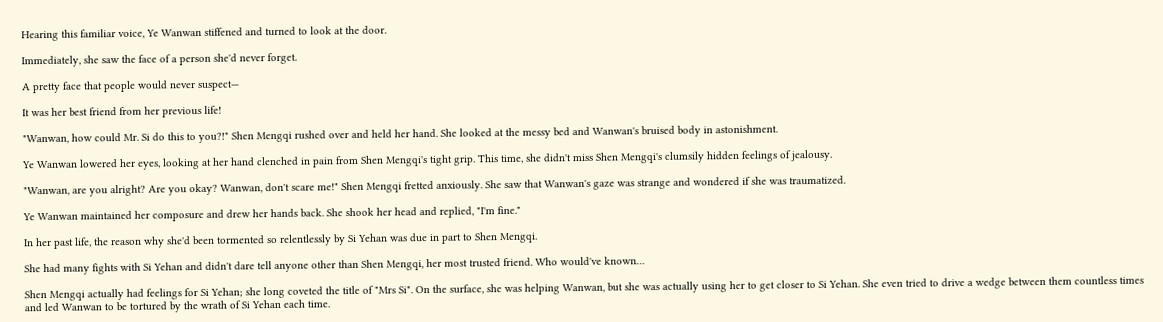Hearing this familiar voice, Ye Wanwan stiffened and turned to look at the door.

Immediately, she saw the face of a person she'd never forget.

A pretty face that people would never suspect—

It was her best friend from her previous life!

"Wanwan, how could Mr. Si do this to you?!" Shen Mengqi rushed over and held her hand. She looked at the messy bed and Wanwan's bruised body in astonishment.

Ye Wanwan lowered her eyes, looking at her hand clenched in pain from Shen Mengqi's tight grip. This time, she didn't miss Shen Mengqi's clumsily hidden feelings of jealousy.

"Wanwan, are you alright? Are you okay? Wanwan, don't scare me!" Shen Mengqi fretted anxiously. She saw that Wanwan's gaze was strange and wondered if she was traumatized.

Ye Wanwan maintained her composure and drew her hands back. She shook her head and replied, "I'm fine."

In her past life, the reason why she'd been tormented so relentlessly by Si Yehan was due in part to Shen Mengqi.

She had many fights with Si Yehan and didn't dare tell anyone other than Shen Mengqi, her most trusted friend. Who would've known…

Shen Mengqi actually had feelings for Si Yehan; she long coveted the title of "Mrs Si". On the surface, she was helping Wanwan, but she was actually using her to get closer to Si Yehan. She even tried to drive a wedge between them countless times and led Wanwan to be tortured by the wrath of Si Yehan each time.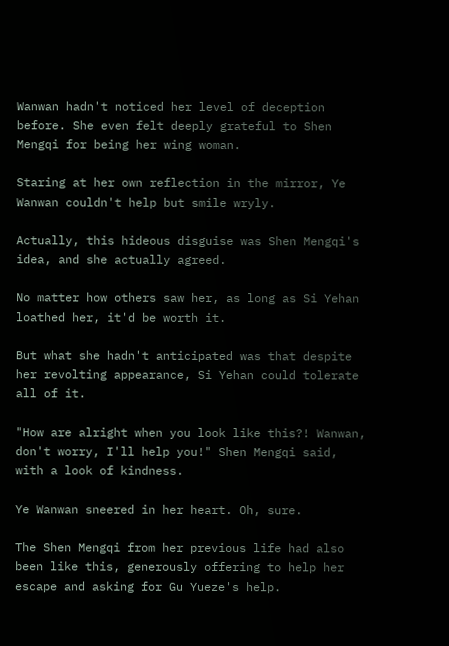Wanwan hadn't noticed her level of deception before. She even felt deeply grateful to Shen Mengqi for being her wing woman.

Staring at her own reflection in the mirror, Ye Wanwan couldn't help but smile wryly.

Actually, this hideous disguise was Shen Mengqi's idea, and she actually agreed.

No matter how others saw her, as long as Si Yehan loathed her, it'd be worth it.

But what she hadn't anticipated was that despite her revolting appearance, Si Yehan could tolerate all of it.

"How are alright when you look like this?! Wanwan, don't worry, I'll help you!" Shen Mengqi said, with a look of kindness.

Ye Wanwan sneered in her heart. Oh, sure.

The Shen Mengqi from her previous life had also been like this, generously offering to help her escape and asking for Gu Yueze's help.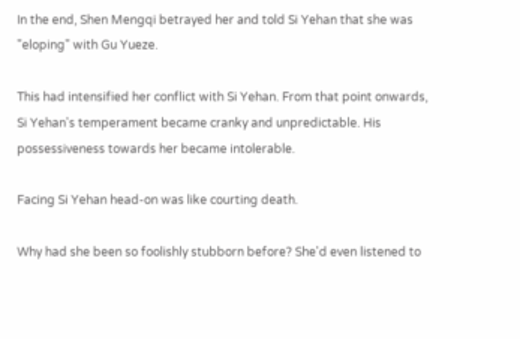In the end, Shen Mengqi betrayed her and told Si Yehan that she was "eloping" with Gu Yueze.

This had intensified her conflict with Si Yehan. From that point onwards, Si Yehan's temperament became cranky and unpredictable. His possessiveness towards her became intolerable.

Facing Si Yehan head-on was like courting death.

Why had she been so foolishly stubborn before? She'd even listened to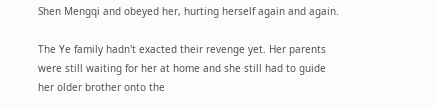Shen Mengqi and obeyed her, hurting herself again and again.

The Ye family hadn't exacted their revenge yet. Her parents were still waiting for her at home and she still had to guide her older brother onto the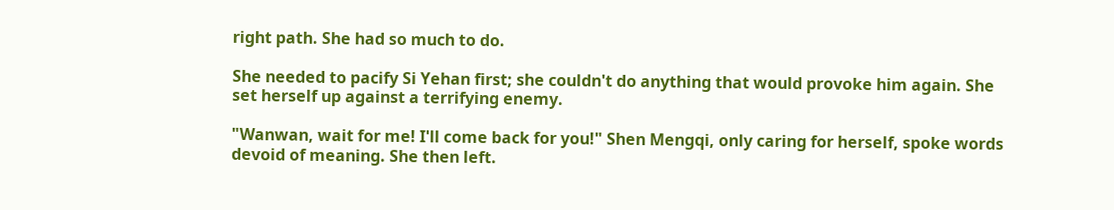right path. She had so much to do.

She needed to pacify Si Yehan first; she couldn't do anything that would provoke him again. She set herself up against a terrifying enemy.

"Wanwan, wait for me! I'll come back for you!" Shen Mengqi, only caring for herself, spoke words devoid of meaning. She then left.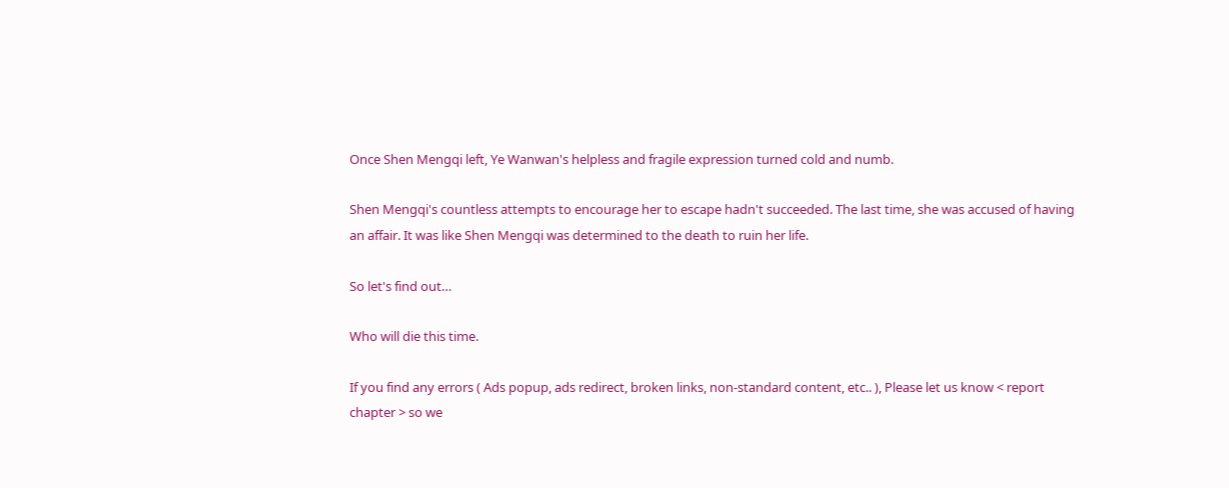Once Shen Mengqi left, Ye Wanwan's helpless and fragile expression turned cold and numb.

Shen Mengqi's countless attempts to encourage her to escape hadn't succeeded. The last time, she was accused of having an affair. It was like Shen Mengqi was determined to the death to ruin her life.

So let's find out…

Who will die this time.

If you find any errors ( Ads popup, ads redirect, broken links, non-standard content, etc.. ), Please let us know < report chapter > so we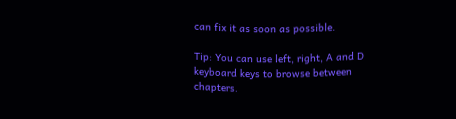can fix it as soon as possible.

Tip: You can use left, right, A and D keyboard keys to browse between chapters.